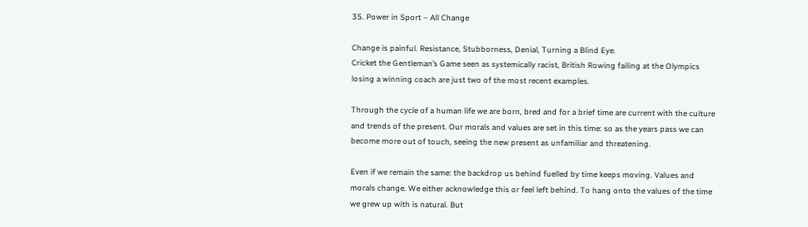35. Power in Sport – All Change

Change is painful. Resistance, Stubborness, Denial, Turning a Blind Eye.
Cricket the Gentleman’s Game seen as systemically racist, British Rowing failing at the Olympics losing a winning coach are just two of the most recent examples.

Through the cycle of a human life we are born, bred and for a brief time are current with the culture and trends of the present. Our morals and values are set in this time: so as the years pass we can become more out of touch, seeing the new present as unfamiliar and threatening.

Even if we remain the same: the backdrop us behind fuelled by time keeps moving. Values and morals change. We either acknowledge this or feel left behind. To hang onto the values of the time we grew up with is natural. But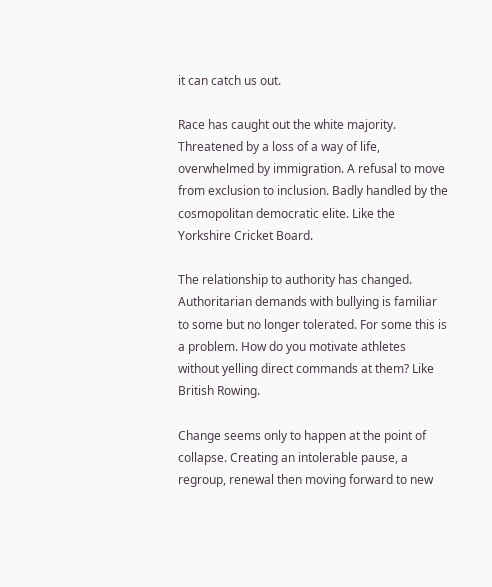it can catch us out.

Race has caught out the white majority. Threatened by a loss of a way of life, overwhelmed by immigration. A refusal to move from exclusion to inclusion. Badly handled by the cosmopolitan democratic elite. Like the Yorkshire Cricket Board.

The relationship to authority has changed. Authoritarian demands with bullying is familiar to some but no longer tolerated. For some this is a problem. How do you motivate athletes without yelling direct commands at them? Like British Rowing.

Change seems only to happen at the point of collapse. Creating an intolerable pause, a regroup, renewal then moving forward to new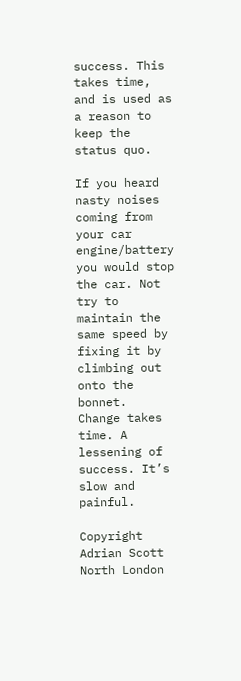success. This takes time, and is used as a reason to keep the status quo.

If you heard nasty noises coming from your car engine/battery you would stop the car. Not try to maintain the same speed by fixing it by climbing out onto the bonnet.
Change takes time. A lessening of success. It’s slow and painful.

Copyright Adrian Scott
North London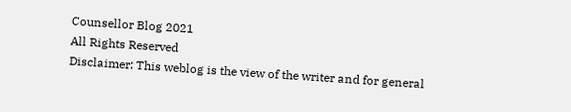Counsellor Blog 2021
All Rights Reserved
Disclaimer: This weblog is the view of the writer and for general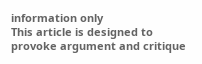information only
This article is designed to provoke argument and critique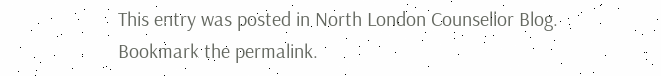This entry was posted in North London Counsellor Blog. Bookmark the permalink.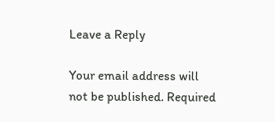Leave a Reply

Your email address will not be published. Required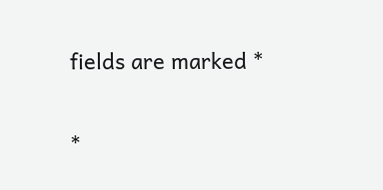fields are marked *

*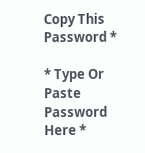Copy This Password *

* Type Or Paste Password Here *